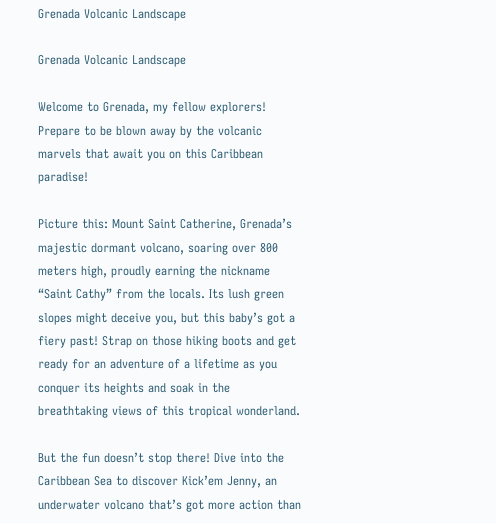Grenada Volcanic Landscape

Grenada Volcanic Landscape

Welcome to Grenada, my fellow explorers! Prepare to be blown away by the volcanic marvels that await you on this Caribbean paradise!

Picture this: Mount Saint Catherine, Grenada’s majestic dormant volcano, soaring over 800 meters high, proudly earning the nickname “Saint Cathy” from the locals. Its lush green slopes might deceive you, but this baby’s got a fiery past! Strap on those hiking boots and get ready for an adventure of a lifetime as you conquer its heights and soak in the breathtaking views of this tropical wonderland.

But the fun doesn’t stop there! Dive into the Caribbean Sea to discover Kick’em Jenny, an underwater volcano that’s got more action than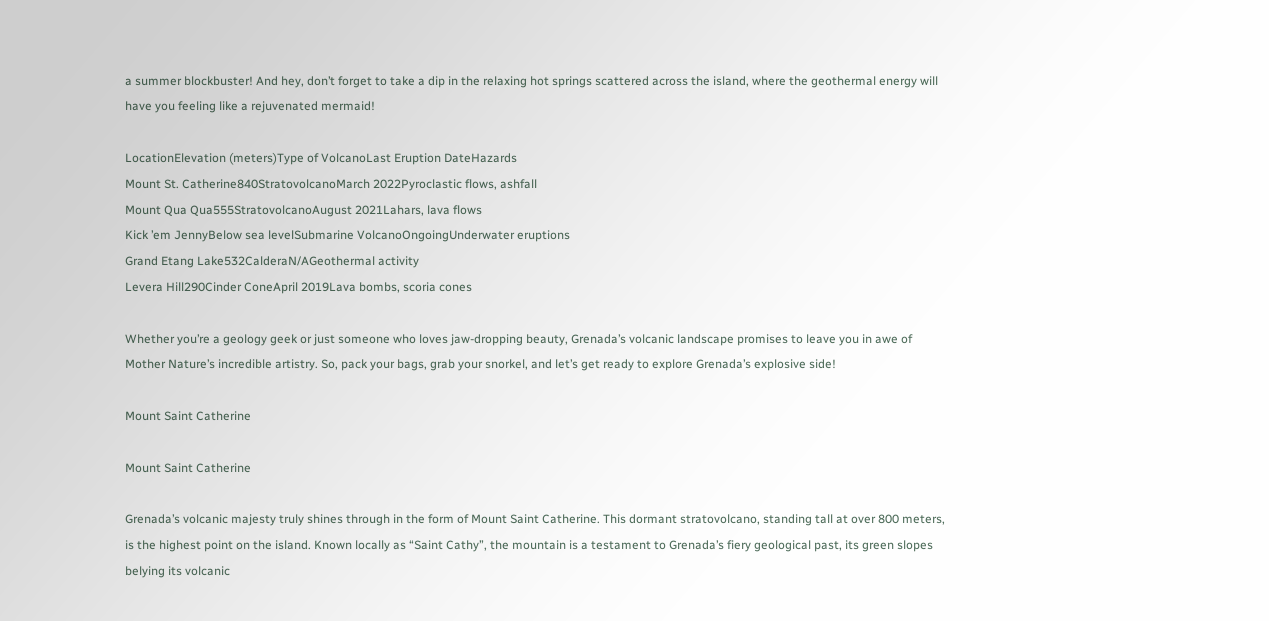a summer blockbuster! And hey, don’t forget to take a dip in the relaxing hot springs scattered across the island, where the geothermal energy will have you feeling like a rejuvenated mermaid!

LocationElevation (meters)Type of VolcanoLast Eruption DateHazards
Mount St. Catherine840StratovolcanoMarch 2022Pyroclastic flows, ashfall
Mount Qua Qua555StratovolcanoAugust 2021Lahars, lava flows
Kick ’em JennyBelow sea levelSubmarine VolcanoOngoingUnderwater eruptions
Grand Etang Lake532CalderaN/AGeothermal activity
Levera Hill290Cinder ConeApril 2019Lava bombs, scoria cones

Whether you’re a geology geek or just someone who loves jaw-dropping beauty, Grenada’s volcanic landscape promises to leave you in awe of Mother Nature’s incredible artistry. So, pack your bags, grab your snorkel, and let’s get ready to explore Grenada’s explosive side!

Mount Saint Catherine

Mount Saint Catherine

Grenada’s volcanic majesty truly shines through in the form of Mount Saint Catherine. This dormant stratovolcano, standing tall at over 800 meters, is the highest point on the island. Known locally as “Saint Cathy”, the mountain is a testament to Grenada’s fiery geological past, its green slopes belying its volcanic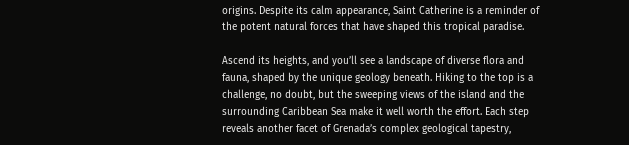origins. Despite its calm appearance, Saint Catherine is a reminder of the potent natural forces that have shaped this tropical paradise.

Ascend its heights, and you’ll see a landscape of diverse flora and fauna, shaped by the unique geology beneath. Hiking to the top is a challenge, no doubt, but the sweeping views of the island and the surrounding Caribbean Sea make it well worth the effort. Each step reveals another facet of Grenada’s complex geological tapestry,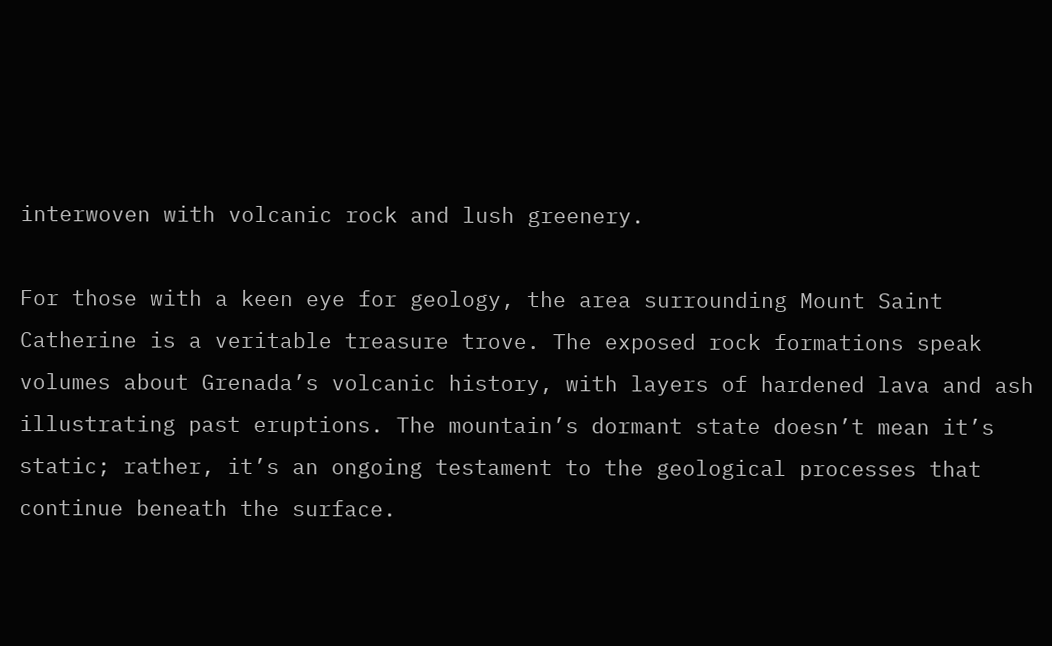interwoven with volcanic rock and lush greenery.

For those with a keen eye for geology, the area surrounding Mount Saint Catherine is a veritable treasure trove. The exposed rock formations speak volumes about Grenada’s volcanic history, with layers of hardened lava and ash illustrating past eruptions. The mountain’s dormant state doesn’t mean it’s static; rather, it’s an ongoing testament to the geological processes that continue beneath the surface.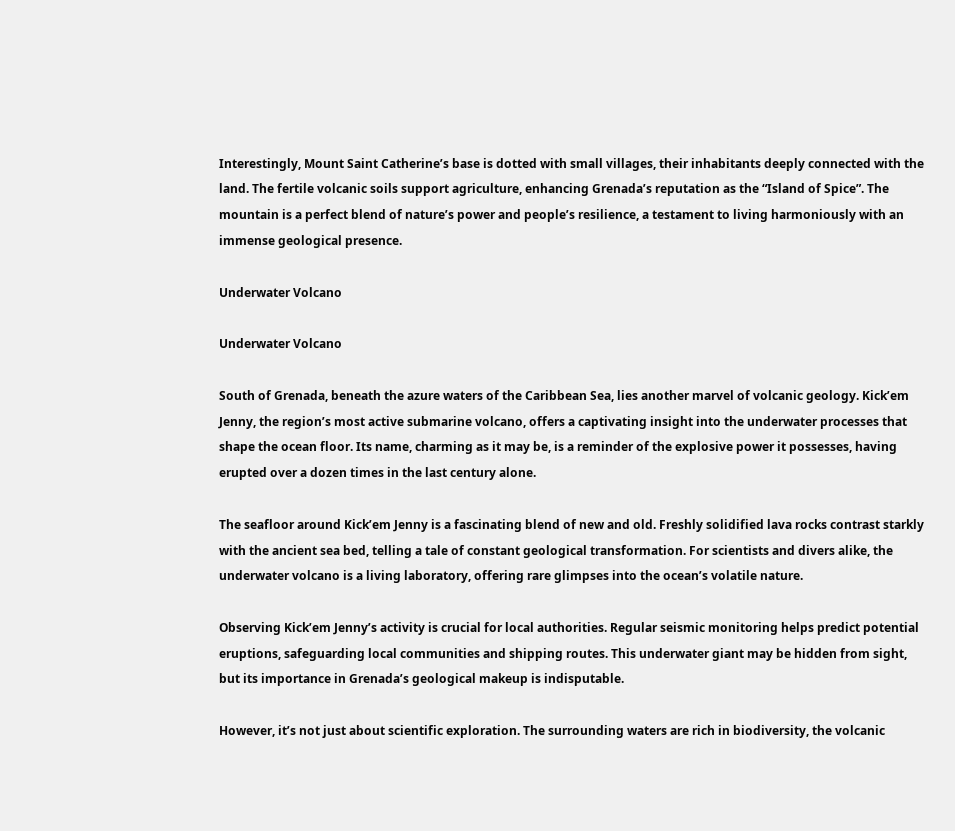Interestingly, Mount Saint Catherine’s base is dotted with small villages, their inhabitants deeply connected with the land. The fertile volcanic soils support agriculture, enhancing Grenada’s reputation as the “Island of Spice”. The mountain is a perfect blend of nature’s power and people’s resilience, a testament to living harmoniously with an immense geological presence.

Underwater Volcano

Underwater Volcano

South of Grenada, beneath the azure waters of the Caribbean Sea, lies another marvel of volcanic geology. Kick’em Jenny, the region’s most active submarine volcano, offers a captivating insight into the underwater processes that shape the ocean floor. Its name, charming as it may be, is a reminder of the explosive power it possesses, having erupted over a dozen times in the last century alone.

The seafloor around Kick’em Jenny is a fascinating blend of new and old. Freshly solidified lava rocks contrast starkly with the ancient sea bed, telling a tale of constant geological transformation. For scientists and divers alike, the underwater volcano is a living laboratory, offering rare glimpses into the ocean’s volatile nature.

Observing Kick’em Jenny’s activity is crucial for local authorities. Regular seismic monitoring helps predict potential eruptions, safeguarding local communities and shipping routes. This underwater giant may be hidden from sight, but its importance in Grenada’s geological makeup is indisputable.

However, it’s not just about scientific exploration. The surrounding waters are rich in biodiversity, the volcanic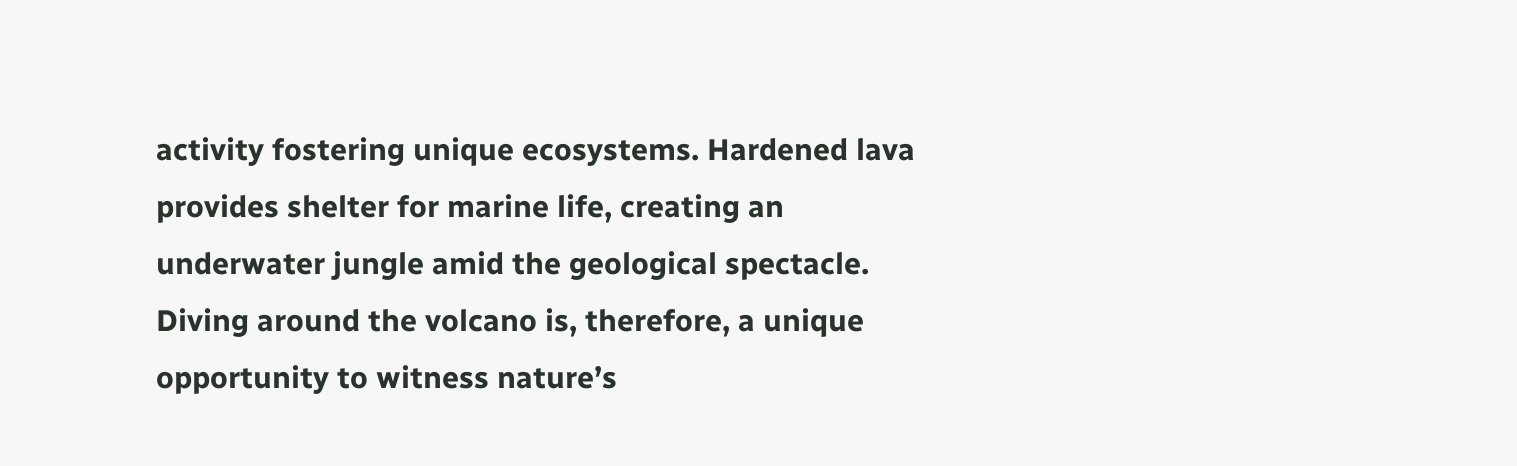activity fostering unique ecosystems. Hardened lava provides shelter for marine life, creating an underwater jungle amid the geological spectacle. Diving around the volcano is, therefore, a unique opportunity to witness nature’s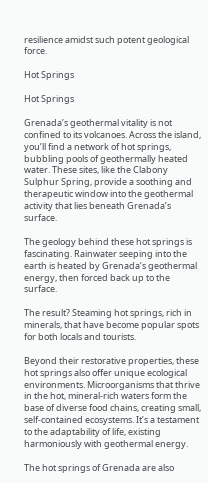resilience amidst such potent geological force.

Hot Springs

Hot Springs

Grenada’s geothermal vitality is not confined to its volcanoes. Across the island, you’ll find a network of hot springs, bubbling pools of geothermally heated water. These sites, like the Clabony Sulphur Spring, provide a soothing and therapeutic window into the geothermal activity that lies beneath Grenada’s surface.

The geology behind these hot springs is fascinating. Rainwater seeping into the earth is heated by Grenada’s geothermal energy, then forced back up to the surface.

The result? Steaming hot springs, rich in minerals, that have become popular spots for both locals and tourists.

Beyond their restorative properties, these hot springs also offer unique ecological environments. Microorganisms that thrive in the hot, mineral-rich waters form the base of diverse food chains, creating small, self-contained ecosystems. It’s a testament to the adaptability of life, existing harmoniously with geothermal energy.

The hot springs of Grenada are also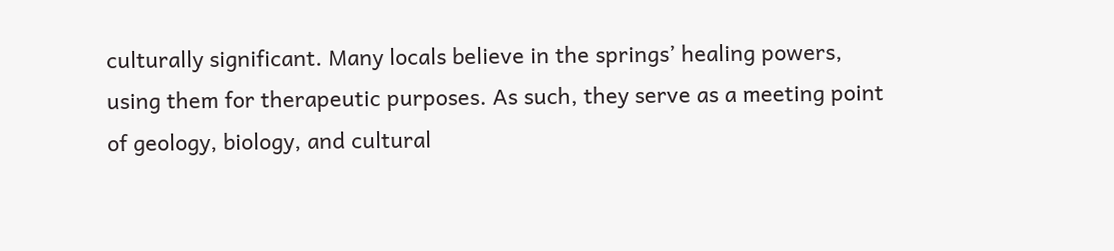culturally significant. Many locals believe in the springs’ healing powers, using them for therapeutic purposes. As such, they serve as a meeting point of geology, biology, and cultural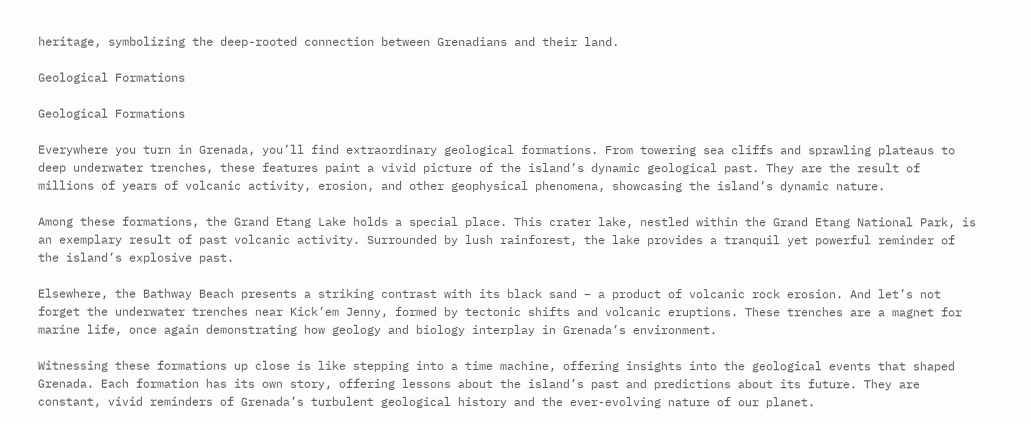heritage, symbolizing the deep-rooted connection between Grenadians and their land.

Geological Formations

Geological Formations

Everywhere you turn in Grenada, you’ll find extraordinary geological formations. From towering sea cliffs and sprawling plateaus to deep underwater trenches, these features paint a vivid picture of the island’s dynamic geological past. They are the result of millions of years of volcanic activity, erosion, and other geophysical phenomena, showcasing the island’s dynamic nature.

Among these formations, the Grand Etang Lake holds a special place. This crater lake, nestled within the Grand Etang National Park, is an exemplary result of past volcanic activity. Surrounded by lush rainforest, the lake provides a tranquil yet powerful reminder of the island’s explosive past.

Elsewhere, the Bathway Beach presents a striking contrast with its black sand – a product of volcanic rock erosion. And let’s not forget the underwater trenches near Kick’em Jenny, formed by tectonic shifts and volcanic eruptions. These trenches are a magnet for marine life, once again demonstrating how geology and biology interplay in Grenada’s environment.

Witnessing these formations up close is like stepping into a time machine, offering insights into the geological events that shaped Grenada. Each formation has its own story, offering lessons about the island’s past and predictions about its future. They are constant, vivid reminders of Grenada’s turbulent geological history and the ever-evolving nature of our planet.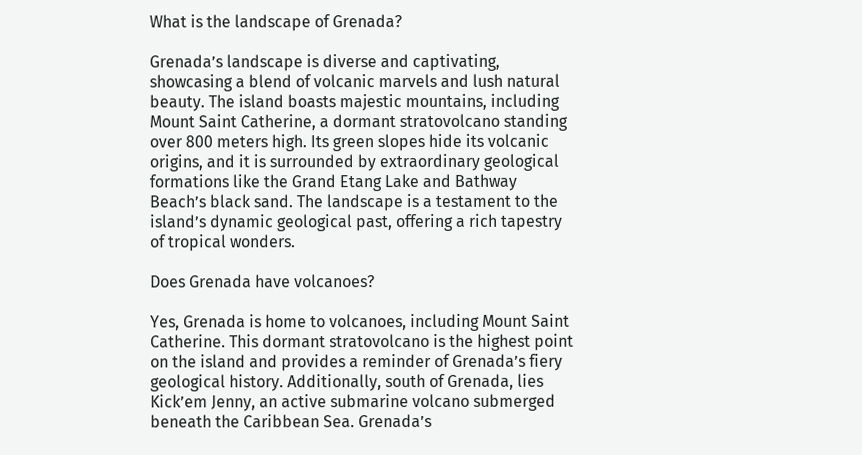What is the landscape of Grenada?

Grenada’s landscape is diverse and captivating, showcasing a blend of volcanic marvels and lush natural beauty. The island boasts majestic mountains, including Mount Saint Catherine, a dormant stratovolcano standing over 800 meters high. Its green slopes hide its volcanic origins, and it is surrounded by extraordinary geological formations like the Grand Etang Lake and Bathway Beach’s black sand. The landscape is a testament to the island’s dynamic geological past, offering a rich tapestry of tropical wonders.

Does Grenada have volcanoes?

Yes, Grenada is home to volcanoes, including Mount Saint Catherine. This dormant stratovolcano is the highest point on the island and provides a reminder of Grenada’s fiery geological history. Additionally, south of Grenada, lies Kick’em Jenny, an active submarine volcano submerged beneath the Caribbean Sea. Grenada’s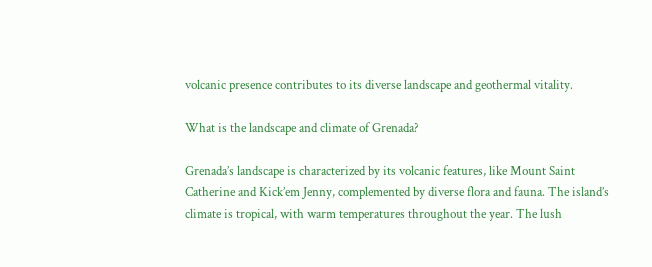volcanic presence contributes to its diverse landscape and geothermal vitality.

What is the landscape and climate of Grenada?

Grenada’s landscape is characterized by its volcanic features, like Mount Saint Catherine and Kick’em Jenny, complemented by diverse flora and fauna. The island’s climate is tropical, with warm temperatures throughout the year. The lush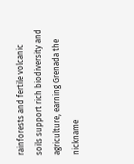rainforests and fertile volcanic soils support rich biodiversity and agriculture, earning Grenada the nickname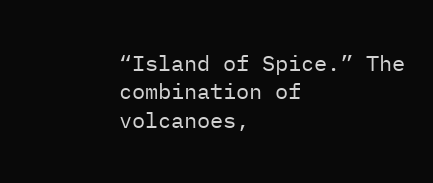“Island of Spice.” The combination of volcanoes,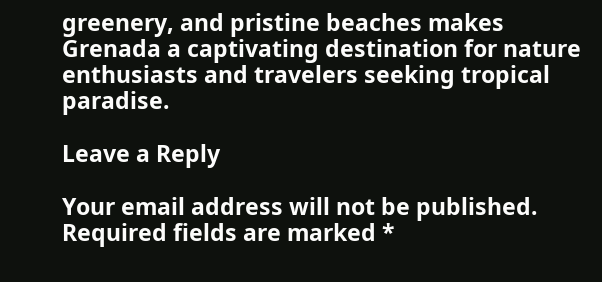greenery, and pristine beaches makes Grenada a captivating destination for nature enthusiasts and travelers seeking tropical paradise.

Leave a Reply

Your email address will not be published. Required fields are marked *